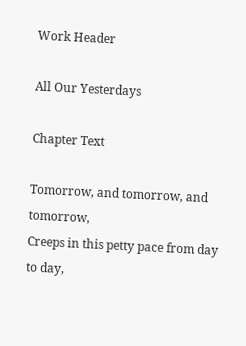Work Header

All Our Yesterdays

Chapter Text

Tomorrow, and tomorrow, and tomorrow,
Creeps in this petty pace from day to day,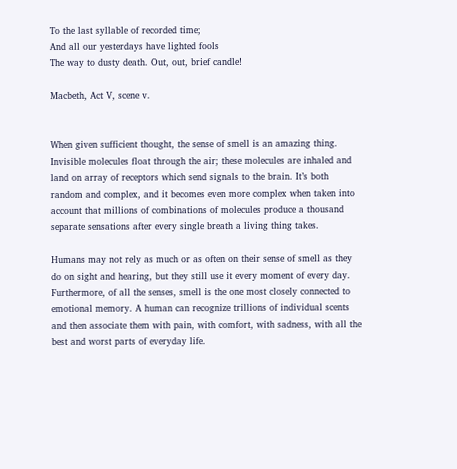To the last syllable of recorded time;
And all our yesterdays have lighted fools
The way to dusty death. Out, out, brief candle!

Macbeth, Act V, scene v.


When given sufficient thought, the sense of smell is an amazing thing. Invisible molecules float through the air; these molecules are inhaled and land on array of receptors which send signals to the brain. It’s both random and complex, and it becomes even more complex when taken into account that millions of combinations of molecules produce a thousand separate sensations after every single breath a living thing takes.

Humans may not rely as much or as often on their sense of smell as they do on sight and hearing, but they still use it every moment of every day. Furthermore, of all the senses, smell is the one most closely connected to emotional memory. A human can recognize trillions of individual scents and then associate them with pain, with comfort, with sadness, with all the best and worst parts of everyday life.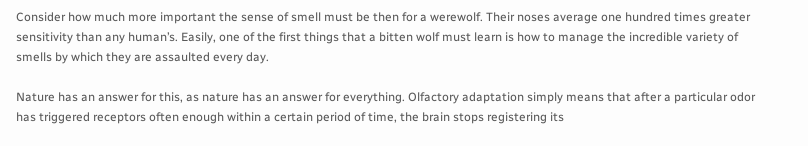Consider how much more important the sense of smell must be then for a werewolf. Their noses average one hundred times greater sensitivity than any human’s. Easily, one of the first things that a bitten wolf must learn is how to manage the incredible variety of smells by which they are assaulted every day.

Nature has an answer for this, as nature has an answer for everything. Olfactory adaptation simply means that after a particular odor has triggered receptors often enough within a certain period of time, the brain stops registering its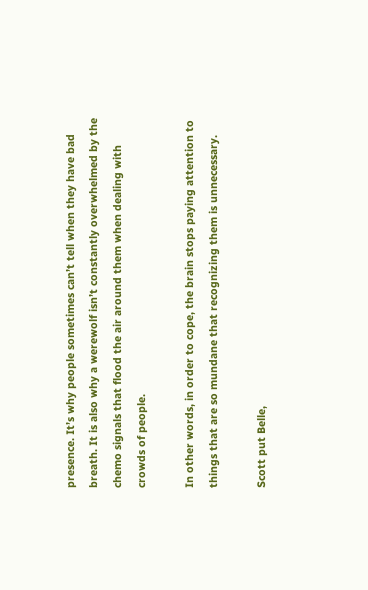presence. It’s why people sometimes can’t tell when they have bad breath. It is also why a werewolf isn’t constantly overwhelmed by the chemo signals that flood the air around them when dealing with crowds of people.

In other words, in order to cope, the brain stops paying attention to things that are so mundane that recognizing them is unnecessary.

Scott put Belle,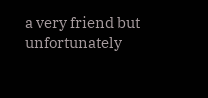a very friend but unfortunately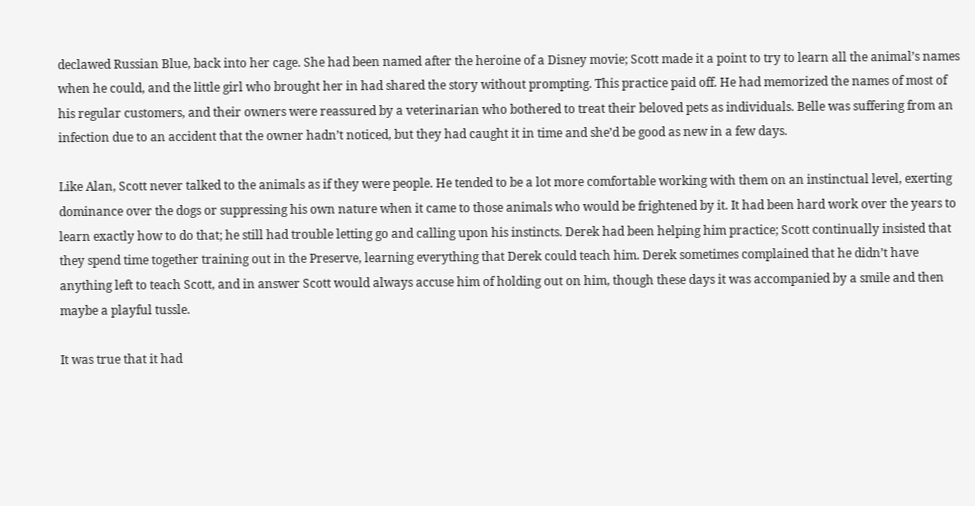declawed Russian Blue, back into her cage. She had been named after the heroine of a Disney movie; Scott made it a point to try to learn all the animal’s names when he could, and the little girl who brought her in had shared the story without prompting. This practice paid off. He had memorized the names of most of his regular customers, and their owners were reassured by a veterinarian who bothered to treat their beloved pets as individuals. Belle was suffering from an infection due to an accident that the owner hadn’t noticed, but they had caught it in time and she’d be good as new in a few days.

Like Alan, Scott never talked to the animals as if they were people. He tended to be a lot more comfortable working with them on an instinctual level, exerting dominance over the dogs or suppressing his own nature when it came to those animals who would be frightened by it. It had been hard work over the years to learn exactly how to do that; he still had trouble letting go and calling upon his instincts. Derek had been helping him practice; Scott continually insisted that they spend time together training out in the Preserve, learning everything that Derek could teach him. Derek sometimes complained that he didn’t have anything left to teach Scott, and in answer Scott would always accuse him of holding out on him, though these days it was accompanied by a smile and then maybe a playful tussle.

It was true that it had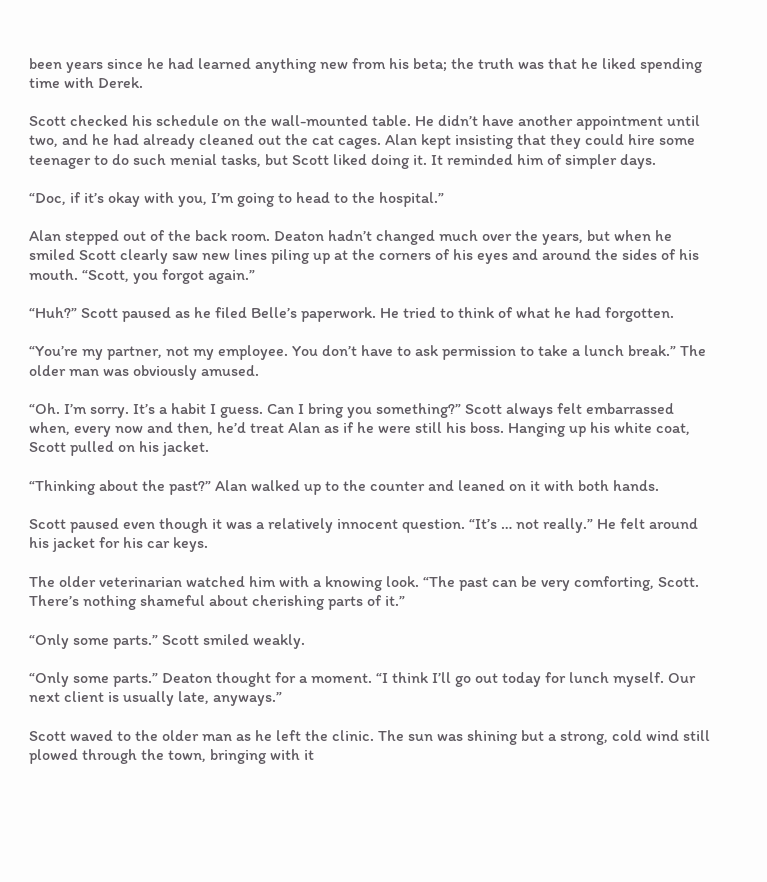been years since he had learned anything new from his beta; the truth was that he liked spending time with Derek.

Scott checked his schedule on the wall-mounted table. He didn’t have another appointment until two, and he had already cleaned out the cat cages. Alan kept insisting that they could hire some teenager to do such menial tasks, but Scott liked doing it. It reminded him of simpler days.

“Doc, if it’s okay with you, I’m going to head to the hospital.”

Alan stepped out of the back room. Deaton hadn’t changed much over the years, but when he smiled Scott clearly saw new lines piling up at the corners of his eyes and around the sides of his mouth. “Scott, you forgot again.”

“Huh?” Scott paused as he filed Belle’s paperwork. He tried to think of what he had forgotten.

“You’re my partner, not my employee. You don’t have to ask permission to take a lunch break.” The older man was obviously amused.

“Oh. I’m sorry. It’s a habit I guess. Can I bring you something?” Scott always felt embarrassed when, every now and then, he’d treat Alan as if he were still his boss. Hanging up his white coat, Scott pulled on his jacket.

“Thinking about the past?” Alan walked up to the counter and leaned on it with both hands.

Scott paused even though it was a relatively innocent question. “It’s … not really.” He felt around his jacket for his car keys.

The older veterinarian watched him with a knowing look. “The past can be very comforting, Scott. There’s nothing shameful about cherishing parts of it.”

“Only some parts.” Scott smiled weakly.

“Only some parts.” Deaton thought for a moment. “I think I’ll go out today for lunch myself. Our next client is usually late, anyways.”

Scott waved to the older man as he left the clinic. The sun was shining but a strong, cold wind still plowed through the town, bringing with it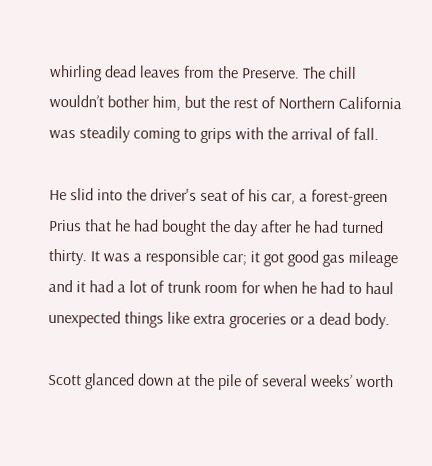whirling dead leaves from the Preserve. The chill wouldn’t bother him, but the rest of Northern California was steadily coming to grips with the arrival of fall.

He slid into the driver's seat of his car, a forest-green Prius that he had bought the day after he had turned thirty. It was a responsible car; it got good gas mileage and it had a lot of trunk room for when he had to haul unexpected things like extra groceries or a dead body.

Scott glanced down at the pile of several weeks’ worth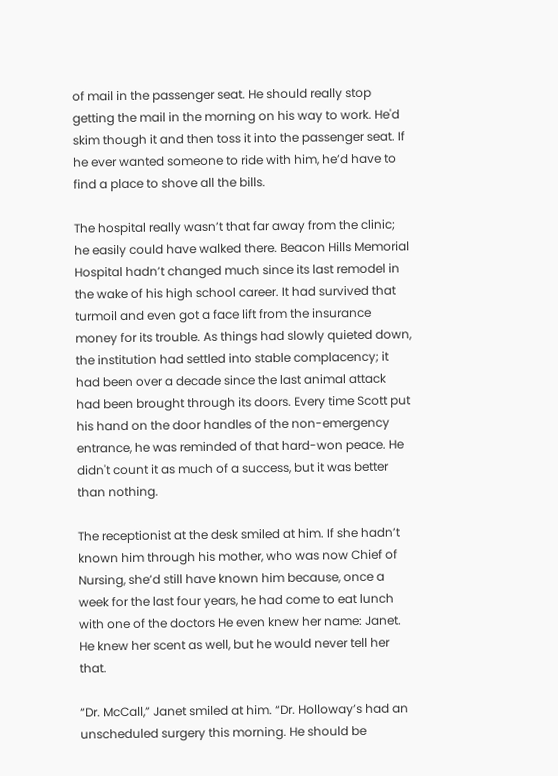of mail in the passenger seat. He should really stop getting the mail in the morning on his way to work. He'd skim though it and then toss it into the passenger seat. If he ever wanted someone to ride with him, he’d have to find a place to shove all the bills.

The hospital really wasn’t that far away from the clinic; he easily could have walked there. Beacon Hills Memorial Hospital hadn’t changed much since its last remodel in the wake of his high school career. It had survived that turmoil and even got a face lift from the insurance money for its trouble. As things had slowly quieted down, the institution had settled into stable complacency; it had been over a decade since the last animal attack had been brought through its doors. Every time Scott put his hand on the door handles of the non-emergency entrance, he was reminded of that hard-won peace. He didn't count it as much of a success, but it was better than nothing.

The receptionist at the desk smiled at him. If she hadn’t known him through his mother, who was now Chief of Nursing, she’d still have known him because, once a week for the last four years, he had come to eat lunch with one of the doctors He even knew her name: Janet. He knew her scent as well, but he would never tell her that.

“Dr. McCall,” Janet smiled at him. “Dr. Holloway’s had an unscheduled surgery this morning. He should be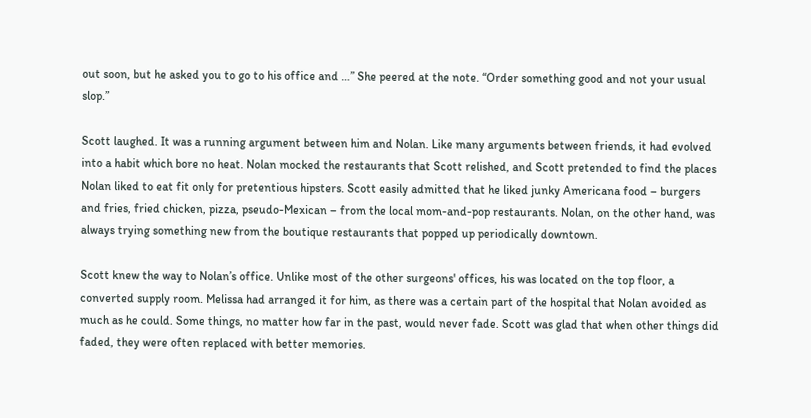out soon, but he asked you to go to his office and …” She peered at the note. “Order something good and not your usual slop.”

Scott laughed. It was a running argument between him and Nolan. Like many arguments between friends, it had evolved into a habit which bore no heat. Nolan mocked the restaurants that Scott relished, and Scott pretended to find the places Nolan liked to eat fit only for pretentious hipsters. Scott easily admitted that he liked junky Americana food – burgers and fries, fried chicken, pizza, pseudo-Mexican – from the local mom-and-pop restaurants. Nolan, on the other hand, was always trying something new from the boutique restaurants that popped up periodically downtown.

Scott knew the way to Nolan’s office. Unlike most of the other surgeons' offices, his was located on the top floor, a converted supply room. Melissa had arranged it for him, as there was a certain part of the hospital that Nolan avoided as much as he could. Some things, no matter how far in the past, would never fade. Scott was glad that when other things did faded, they were often replaced with better memories.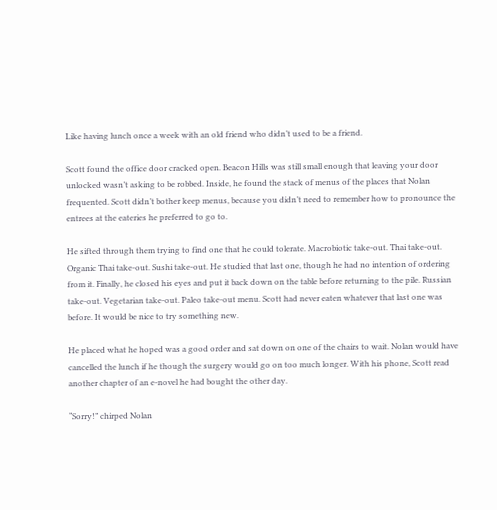Like having lunch once a week with an old friend who didn’t used to be a friend.

Scott found the office door cracked open. Beacon Hills was still small enough that leaving your door unlocked wasn’t asking to be robbed. Inside, he found the stack of menus of the places that Nolan frequented. Scott didn’t bother keep menus, because you didn’t need to remember how to pronounce the entrees at the eateries he preferred to go to.

He sifted through them trying to find one that he could tolerate. Macrobiotic take-out. Thai take-out. Organic Thai take-out. Sushi take-out. He studied that last one, though he had no intention of ordering from it. Finally, he closed his eyes and put it back down on the table before returning to the pile. Russian take-out. Vegetarian take-out. Paleo take-out menu. Scott had never eaten whatever that last one was before. It would be nice to try something new.

He placed what he hoped was a good order and sat down on one of the chairs to wait. Nolan would have cancelled the lunch if he though the surgery would go on too much longer. With his phone, Scott read another chapter of an e-novel he had bought the other day.

“Sorry!” chirped Nolan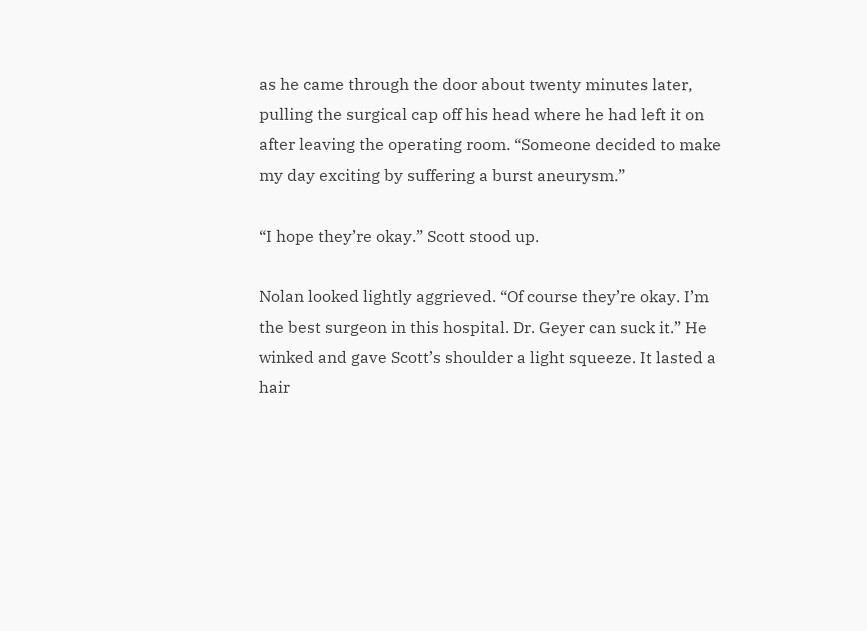as he came through the door about twenty minutes later, pulling the surgical cap off his head where he had left it on after leaving the operating room. “Someone decided to make my day exciting by suffering a burst aneurysm.”

“I hope they’re okay.” Scott stood up.

Nolan looked lightly aggrieved. “Of course they’re okay. I’m the best surgeon in this hospital. Dr. Geyer can suck it.” He winked and gave Scott’s shoulder a light squeeze. It lasted a hair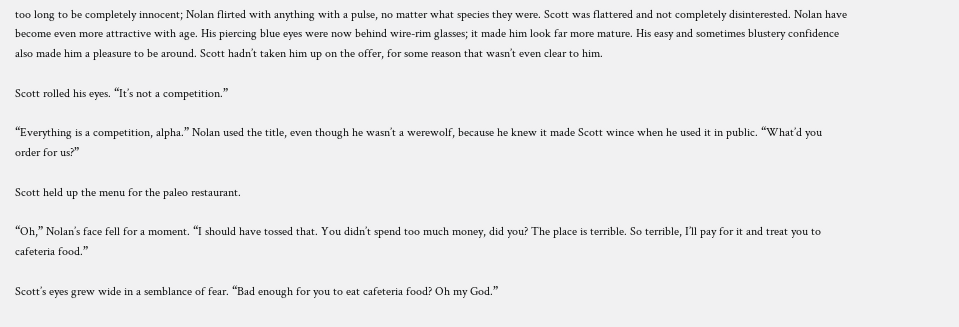too long to be completely innocent; Nolan flirted with anything with a pulse, no matter what species they were. Scott was flattered and not completely disinterested. Nolan have become even more attractive with age. His piercing blue eyes were now behind wire-rim glasses; it made him look far more mature. His easy and sometimes blustery confidence also made him a pleasure to be around. Scott hadn’t taken him up on the offer, for some reason that wasn’t even clear to him.

Scott rolled his eyes. “It’s not a competition.”

“Everything is a competition, alpha.” Nolan used the title, even though he wasn’t a werewolf, because he knew it made Scott wince when he used it in public. “What’d you order for us?”

Scott held up the menu for the paleo restaurant.

“Oh,” Nolan’s face fell for a moment. “I should have tossed that. You didn’t spend too much money, did you? The place is terrible. So terrible, I’ll pay for it and treat you to cafeteria food.”

Scott’s eyes grew wide in a semblance of fear. “Bad enough for you to eat cafeteria food? Oh my God.”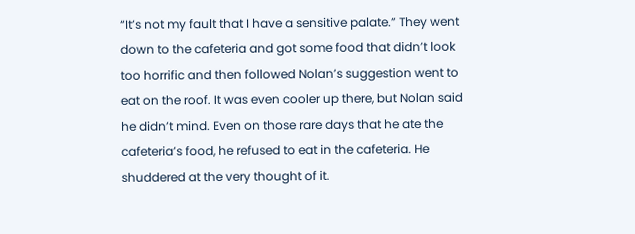“It’s not my fault that I have a sensitive palate.” They went down to the cafeteria and got some food that didn’t look too horrific and then followed Nolan’s suggestion went to eat on the roof. It was even cooler up there, but Nolan said he didn’t mind. Even on those rare days that he ate the cafeteria’s food, he refused to eat in the cafeteria. He shuddered at the very thought of it.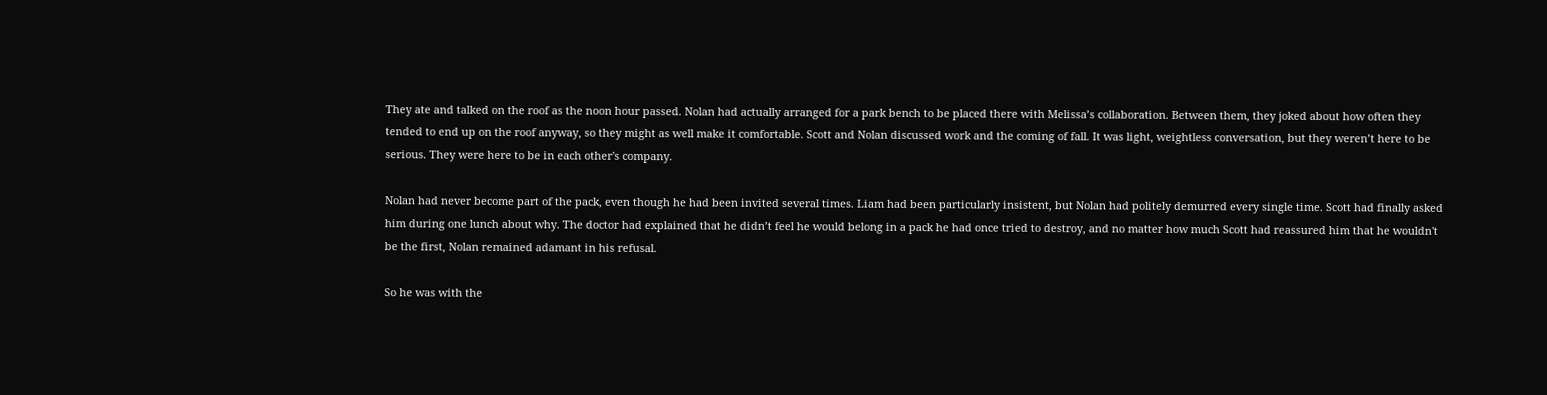They ate and talked on the roof as the noon hour passed. Nolan had actually arranged for a park bench to be placed there with Melissa’s collaboration. Between them, they joked about how often they tended to end up on the roof anyway, so they might as well make it comfortable. Scott and Nolan discussed work and the coming of fall. It was light, weightless conversation, but they weren’t here to be serious. They were here to be in each other's company.

Nolan had never become part of the pack, even though he had been invited several times. Liam had been particularly insistent, but Nolan had politely demurred every single time. Scott had finally asked him during one lunch about why. The doctor had explained that he didn’t feel he would belong in a pack he had once tried to destroy, and no matter how much Scott had reassured him that he wouldn't be the first, Nolan remained adamant in his refusal.

So he was with the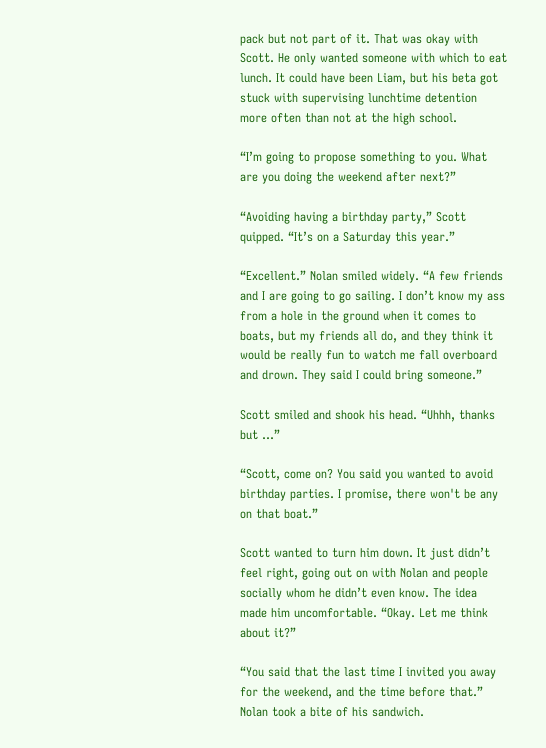pack but not part of it. That was okay with Scott. He only wanted someone with which to eat lunch. It could have been Liam, but his beta got stuck with supervising lunchtime detention more often than not at the high school.

“I’m going to propose something to you. What are you doing the weekend after next?”

“Avoiding having a birthday party,” Scott quipped. “It’s on a Saturday this year.”

“Excellent.” Nolan smiled widely. “A few friends and I are going to go sailing. I don’t know my ass from a hole in the ground when it comes to boats, but my friends all do, and they think it would be really fun to watch me fall overboard and drown. They said I could bring someone.”

Scott smiled and shook his head. “Uhhh, thanks but …”

“Scott, come on? You said you wanted to avoid birthday parties. I promise, there won't be any on that boat.”

Scott wanted to turn him down. It just didn’t feel right, going out on with Nolan and people socially whom he didn’t even know. The idea made him uncomfortable. “Okay. Let me think about it?”

“You said that the last time I invited you away for the weekend, and the time before that.” Nolan took a bite of his sandwich.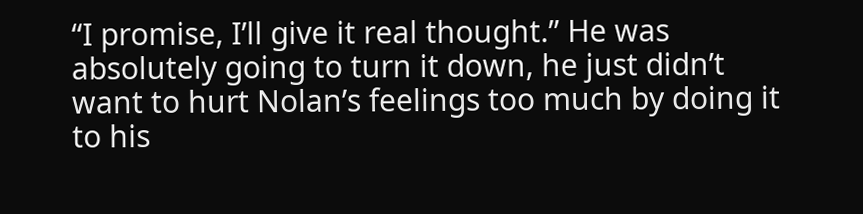“I promise, I’ll give it real thought.” He was absolutely going to turn it down, he just didn’t want to hurt Nolan’s feelings too much by doing it to his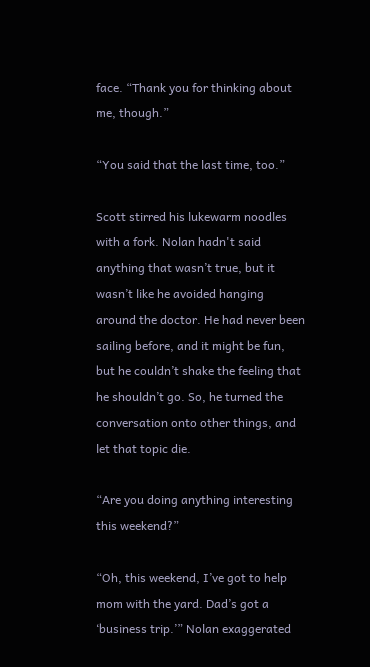face. “Thank you for thinking about me, though.”

“You said that the last time, too.”

Scott stirred his lukewarm noodles with a fork. Nolan hadn't said anything that wasn’t true, but it wasn’t like he avoided hanging around the doctor. He had never been sailing before, and it might be fun, but he couldn’t shake the feeling that he shouldn’t go. So, he turned the conversation onto other things, and let that topic die.

“Are you doing anything interesting this weekend?”

“Oh, this weekend, I’ve got to help mom with the yard. Dad’s got a ‘business trip.’” Nolan exaggerated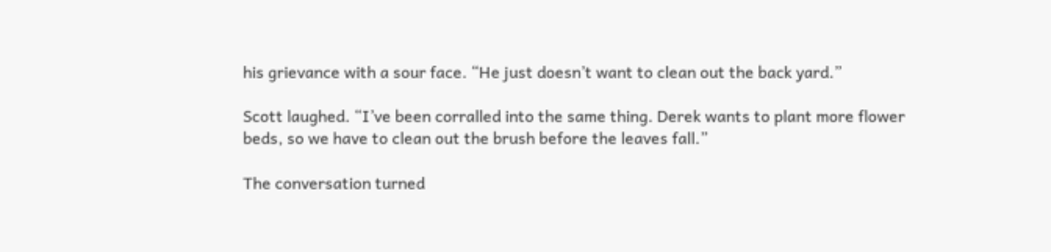his grievance with a sour face. “He just doesn’t want to clean out the back yard.”

Scott laughed. “I’ve been corralled into the same thing. Derek wants to plant more flower beds, so we have to clean out the brush before the leaves fall.”

The conversation turned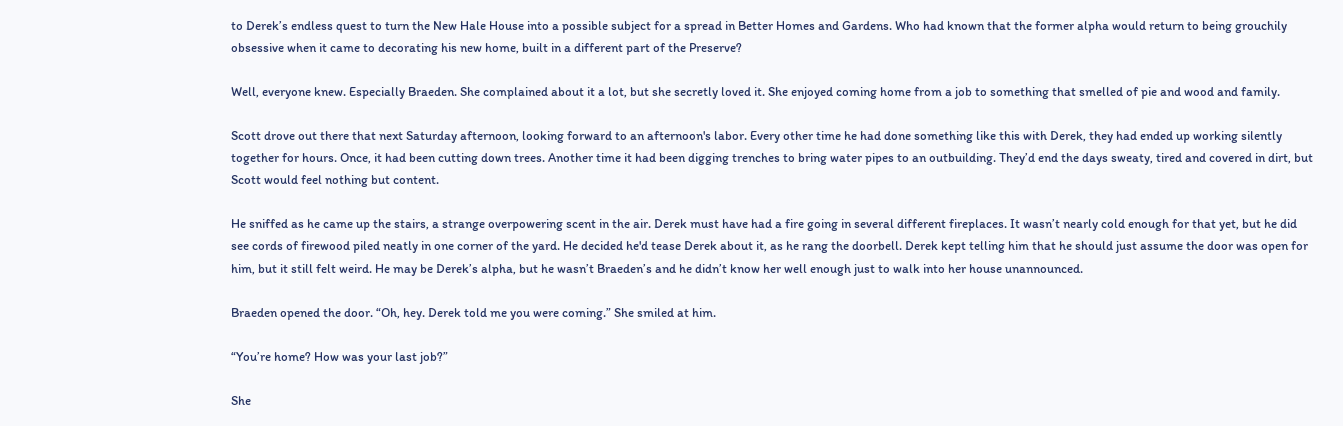to Derek’s endless quest to turn the New Hale House into a possible subject for a spread in Better Homes and Gardens. Who had known that the former alpha would return to being grouchily obsessive when it came to decorating his new home, built in a different part of the Preserve?

Well, everyone knew. Especially Braeden. She complained about it a lot, but she secretly loved it. She enjoyed coming home from a job to something that smelled of pie and wood and family.

Scott drove out there that next Saturday afternoon, looking forward to an afternoon's labor. Every other time he had done something like this with Derek, they had ended up working silently together for hours. Once, it had been cutting down trees. Another time it had been digging trenches to bring water pipes to an outbuilding. They’d end the days sweaty, tired and covered in dirt, but Scott would feel nothing but content.

He sniffed as he came up the stairs, a strange overpowering scent in the air. Derek must have had a fire going in several different fireplaces. It wasn’t nearly cold enough for that yet, but he did see cords of firewood piled neatly in one corner of the yard. He decided he'd tease Derek about it, as he rang the doorbell. Derek kept telling him that he should just assume the door was open for him, but it still felt weird. He may be Derek’s alpha, but he wasn’t Braeden’s and he didn’t know her well enough just to walk into her house unannounced.

Braeden opened the door. “Oh, hey. Derek told me you were coming.” She smiled at him.

“You’re home? How was your last job?”

She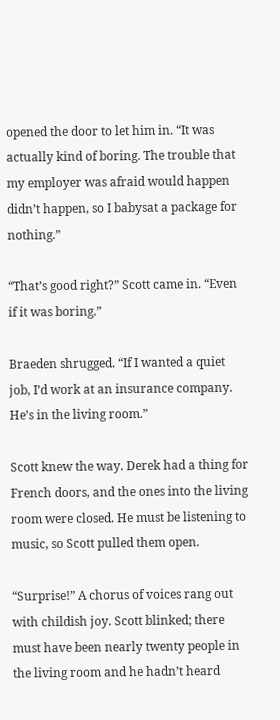opened the door to let him in. “It was actually kind of boring. The trouble that my employer was afraid would happen didn’t happen, so I babysat a package for nothing.”

“That’s good right?” Scott came in. “Even if it was boring.”

Braeden shrugged. “If I wanted a quiet job, I’d work at an insurance company. He’s in the living room.”

Scott knew the way. Derek had a thing for French doors, and the ones into the living room were closed. He must be listening to music, so Scott pulled them open.

“Surprise!” A chorus of voices rang out with childish joy. Scott blinked; there must have been nearly twenty people in the living room and he hadn’t heard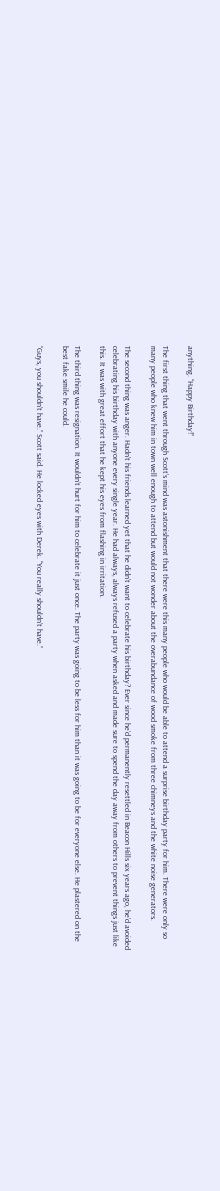anything. “Happy Birthday!”

The first thing that went through Scott’s mind was astonishment that there were this many people who would be able to attend a surprise birthday party for him. There were only so many people who knew him in town well enough to attend but would not wonder about the overabundance of wood smoke from three chimneys and the white noise generators.

The second thing was anger. Hadn’t his friends learned yet that he didn’t want to celebrate his birthday? Ever since he’d permanently resettled in Beacon Hills six years ago, he’d avoided celebrating his birthday with anyone every single year. He had always, always refused a party when asked and made sure to spend the day away from others to prevent things just like this. It was with great effort that he kept his eyes from flashing in irritation.

The third thing was resignation. It wouldn’t hurt for him to celebrate it just once. The party was going to be less for him than it was going to be for everyone else. He plastered on the best fake smile he could.

“Guys, you shouldn’t have.” Scott said. He locked eyes with Derek. “You really shouldn’t have.”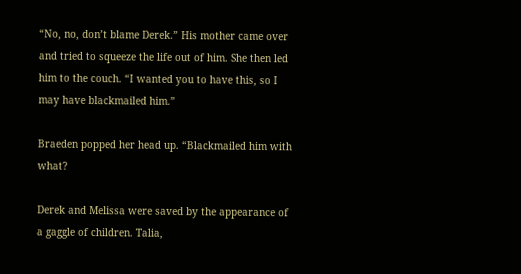“No, no, don’t blame Derek.” His mother came over and tried to squeeze the life out of him. She then led him to the couch. “I wanted you to have this, so I may have blackmailed him.”

Braeden popped her head up. “Blackmailed him with what?

Derek and Melissa were saved by the appearance of a gaggle of children. Talia,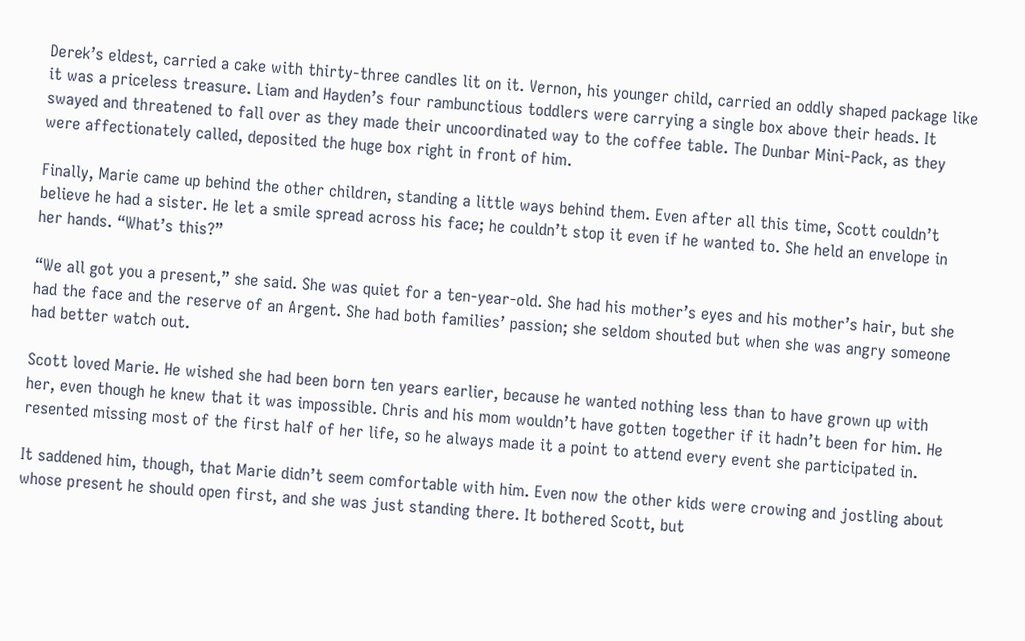Derek’s eldest, carried a cake with thirty-three candles lit on it. Vernon, his younger child, carried an oddly shaped package like it was a priceless treasure. Liam and Hayden’s four rambunctious toddlers were carrying a single box above their heads. It swayed and threatened to fall over as they made their uncoordinated way to the coffee table. The Dunbar Mini-Pack, as they were affectionately called, deposited the huge box right in front of him.

Finally, Marie came up behind the other children, standing a little ways behind them. Even after all this time, Scott couldn’t believe he had a sister. He let a smile spread across his face; he couldn’t stop it even if he wanted to. She held an envelope in her hands. “What’s this?”

“We all got you a present,” she said. She was quiet for a ten-year-old. She had his mother’s eyes and his mother’s hair, but she had the face and the reserve of an Argent. She had both families’ passion; she seldom shouted but when she was angry someone had better watch out.

Scott loved Marie. He wished she had been born ten years earlier, because he wanted nothing less than to have grown up with her, even though he knew that it was impossible. Chris and his mom wouldn’t have gotten together if it hadn’t been for him. He resented missing most of the first half of her life, so he always made it a point to attend every event she participated in.

It saddened him, though, that Marie didn’t seem comfortable with him. Even now the other kids were crowing and jostling about whose present he should open first, and she was just standing there. It bothered Scott, but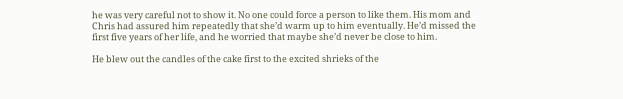he was very careful not to show it. No one could force a person to like them. His mom and Chris had assured him repeatedly that she’d warm up to him eventually. He’d missed the first five years of her life, and he worried that maybe she’d never be close to him.

He blew out the candles of the cake first to the excited shrieks of the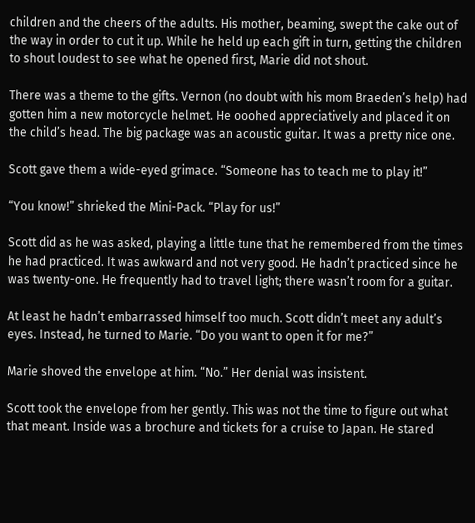children and the cheers of the adults. His mother, beaming, swept the cake out of the way in order to cut it up. While he held up each gift in turn, getting the children to shout loudest to see what he opened first, Marie did not shout.

There was a theme to the gifts. Vernon (no doubt with his mom Braeden’s help) had gotten him a new motorcycle helmet. He ooohed appreciatively and placed it on the child’s head. The big package was an acoustic guitar. It was a pretty nice one.

Scott gave them a wide-eyed grimace. “Someone has to teach me to play it!”

“You know!” shrieked the Mini-Pack. “Play for us!”

Scott did as he was asked, playing a little tune that he remembered from the times he had practiced. It was awkward and not very good. He hadn’t practiced since he was twenty-one. He frequently had to travel light; there wasn’t room for a guitar.

At least he hadn’t embarrassed himself too much. Scott didn’t meet any adult’s eyes. Instead, he turned to Marie. “Do you want to open it for me?”

Marie shoved the envelope at him. “No.” Her denial was insistent.

Scott took the envelope from her gently. This was not the time to figure out what that meant. Inside was a brochure and tickets for a cruise to Japan. He stared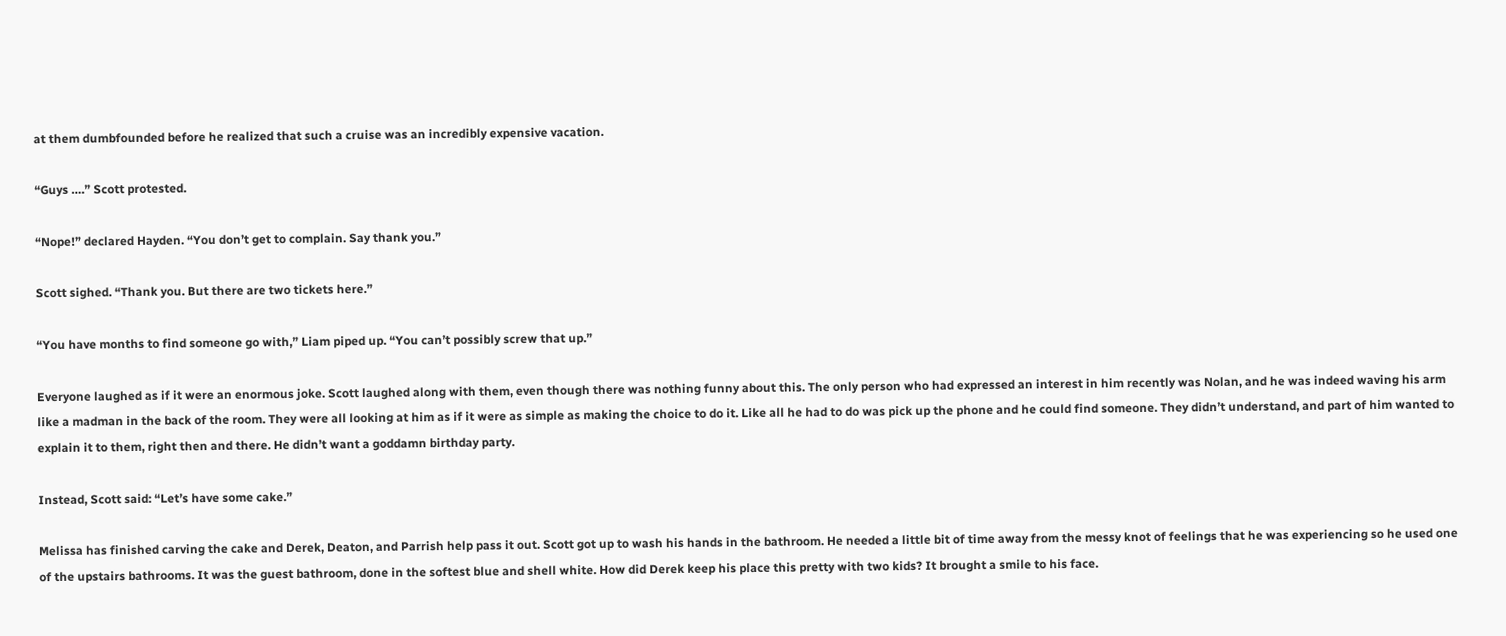at them dumbfounded before he realized that such a cruise was an incredibly expensive vacation.

“Guys ….” Scott protested.

“Nope!” declared Hayden. “You don’t get to complain. Say thank you.”

Scott sighed. “Thank you. But there are two tickets here.”

“You have months to find someone go with,” Liam piped up. “You can’t possibly screw that up.”

Everyone laughed as if it were an enormous joke. Scott laughed along with them, even though there was nothing funny about this. The only person who had expressed an interest in him recently was Nolan, and he was indeed waving his arm like a madman in the back of the room. They were all looking at him as if it were as simple as making the choice to do it. Like all he had to do was pick up the phone and he could find someone. They didn’t understand, and part of him wanted to explain it to them, right then and there. He didn’t want a goddamn birthday party.

Instead, Scott said: “Let’s have some cake.”

Melissa has finished carving the cake and Derek, Deaton, and Parrish help pass it out. Scott got up to wash his hands in the bathroom. He needed a little bit of time away from the messy knot of feelings that he was experiencing so he used one of the upstairs bathrooms. It was the guest bathroom, done in the softest blue and shell white. How did Derek keep his place this pretty with two kids? It brought a smile to his face.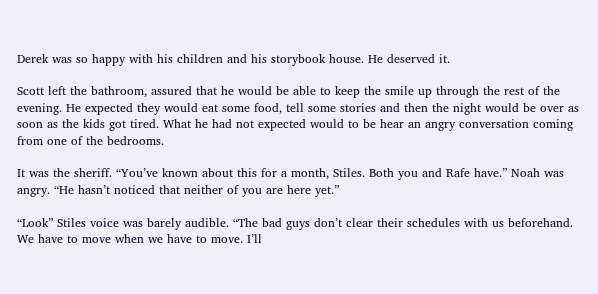Derek was so happy with his children and his storybook house. He deserved it.

Scott left the bathroom, assured that he would be able to keep the smile up through the rest of the evening. He expected they would eat some food, tell some stories and then the night would be over as soon as the kids got tired. What he had not expected would to be hear an angry conversation coming from one of the bedrooms.

It was the sheriff. “You’ve known about this for a month, Stiles. Both you and Rafe have.” Noah was angry. “He hasn’t noticed that neither of you are here yet.”

“Look” Stiles voice was barely audible. “The bad guys don’t clear their schedules with us beforehand. We have to move when we have to move. I’ll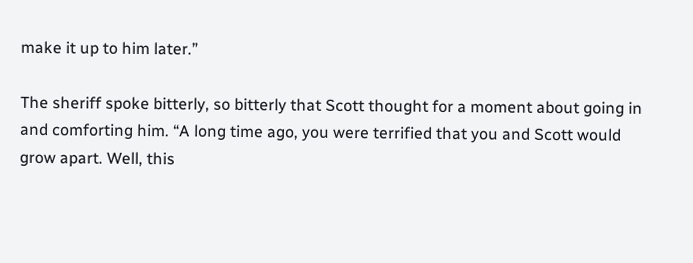make it up to him later.”

The sheriff spoke bitterly, so bitterly that Scott thought for a moment about going in and comforting him. “A long time ago, you were terrified that you and Scott would grow apart. Well, this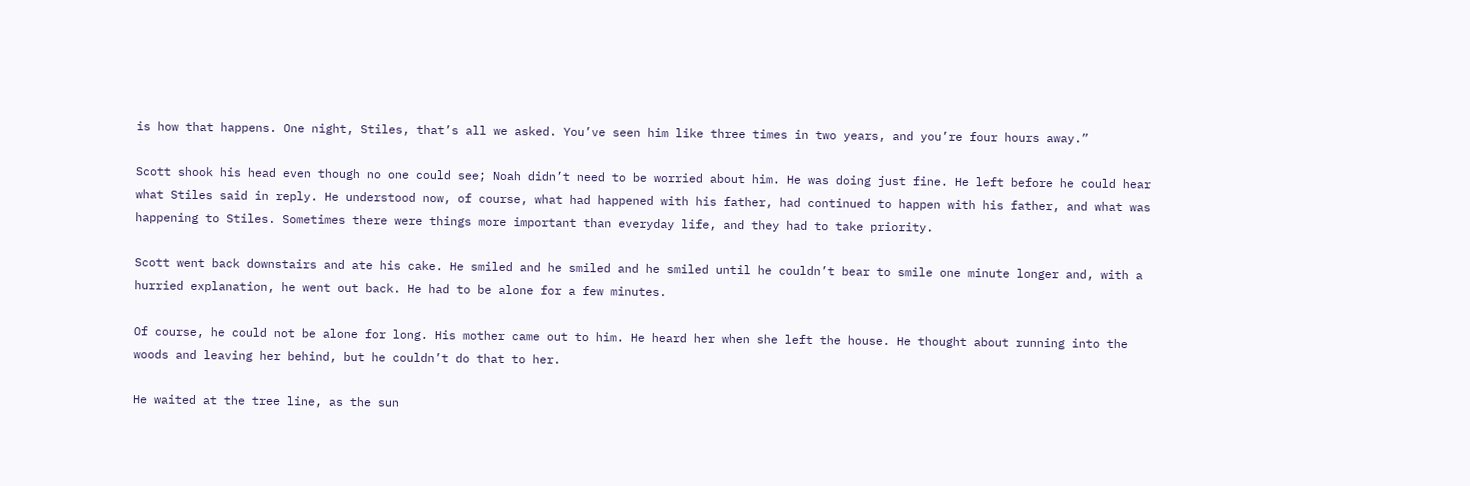is how that happens. One night, Stiles, that’s all we asked. You’ve seen him like three times in two years, and you’re four hours away.”

Scott shook his head even though no one could see; Noah didn’t need to be worried about him. He was doing just fine. He left before he could hear what Stiles said in reply. He understood now, of course, what had happened with his father, had continued to happen with his father, and what was happening to Stiles. Sometimes there were things more important than everyday life, and they had to take priority.

Scott went back downstairs and ate his cake. He smiled and he smiled and he smiled until he couldn’t bear to smile one minute longer and, with a hurried explanation, he went out back. He had to be alone for a few minutes.

Of course, he could not be alone for long. His mother came out to him. He heard her when she left the house. He thought about running into the woods and leaving her behind, but he couldn’t do that to her.

He waited at the tree line, as the sun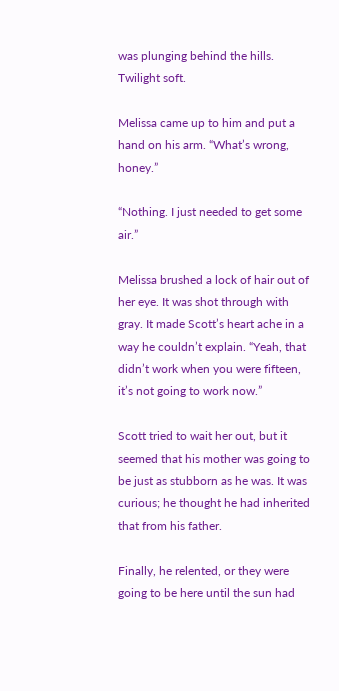was plunging behind the hills. Twilight soft.

Melissa came up to him and put a hand on his arm. “What’s wrong, honey.”

“Nothing. I just needed to get some air.”

Melissa brushed a lock of hair out of her eye. It was shot through with gray. It made Scott’s heart ache in a way he couldn’t explain. “Yeah, that didn’t work when you were fifteen, it’s not going to work now.”

Scott tried to wait her out, but it seemed that his mother was going to be just as stubborn as he was. It was curious; he thought he had inherited that from his father.

Finally, he relented, or they were going to be here until the sun had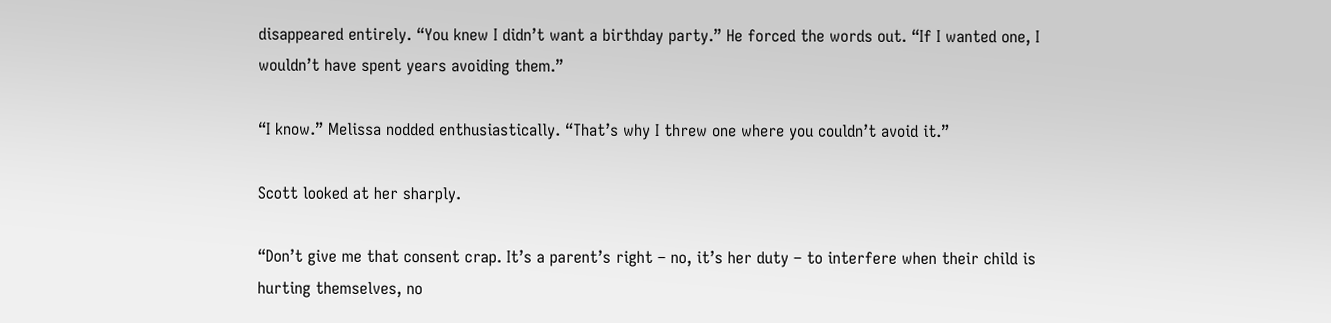disappeared entirely. “You knew I didn’t want a birthday party.” He forced the words out. “If I wanted one, I wouldn’t have spent years avoiding them.”

“I know.” Melissa nodded enthusiastically. “That’s why I threw one where you couldn’t avoid it.”

Scott looked at her sharply.

“Don’t give me that consent crap. It’s a parent’s right – no, it’s her duty – to interfere when their child is hurting themselves, no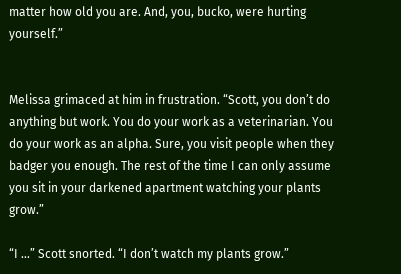matter how old you are. And, you, bucko, were hurting yourself.”


Melissa grimaced at him in frustration. “Scott, you don’t do anything but work. You do your work as a veterinarian. You do your work as an alpha. Sure, you visit people when they badger you enough. The rest of the time I can only assume you sit in your darkened apartment watching your plants grow.”

“I …” Scott snorted. “I don’t watch my plants grow.”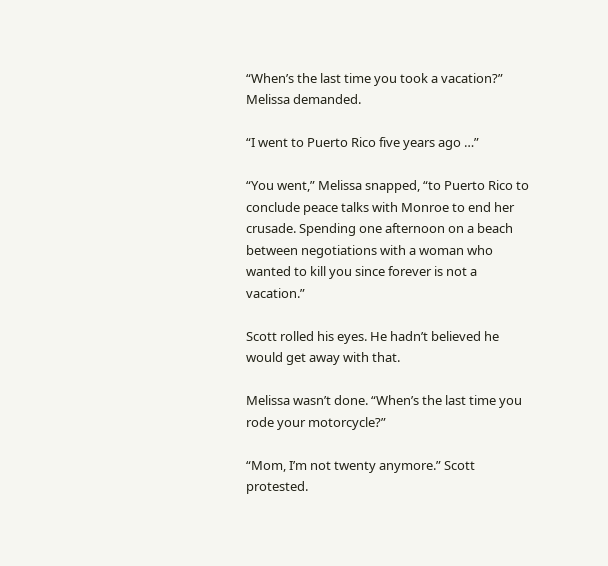“When’s the last time you took a vacation?” Melissa demanded.

“I went to Puerto Rico five years ago …”

“You went,” Melissa snapped, “to Puerto Rico to conclude peace talks with Monroe to end her crusade. Spending one afternoon on a beach between negotiations with a woman who wanted to kill you since forever is not a vacation.”

Scott rolled his eyes. He hadn’t believed he would get away with that.

Melissa wasn’t done. “When’s the last time you rode your motorcycle?”

“Mom, I’m not twenty anymore.” Scott protested.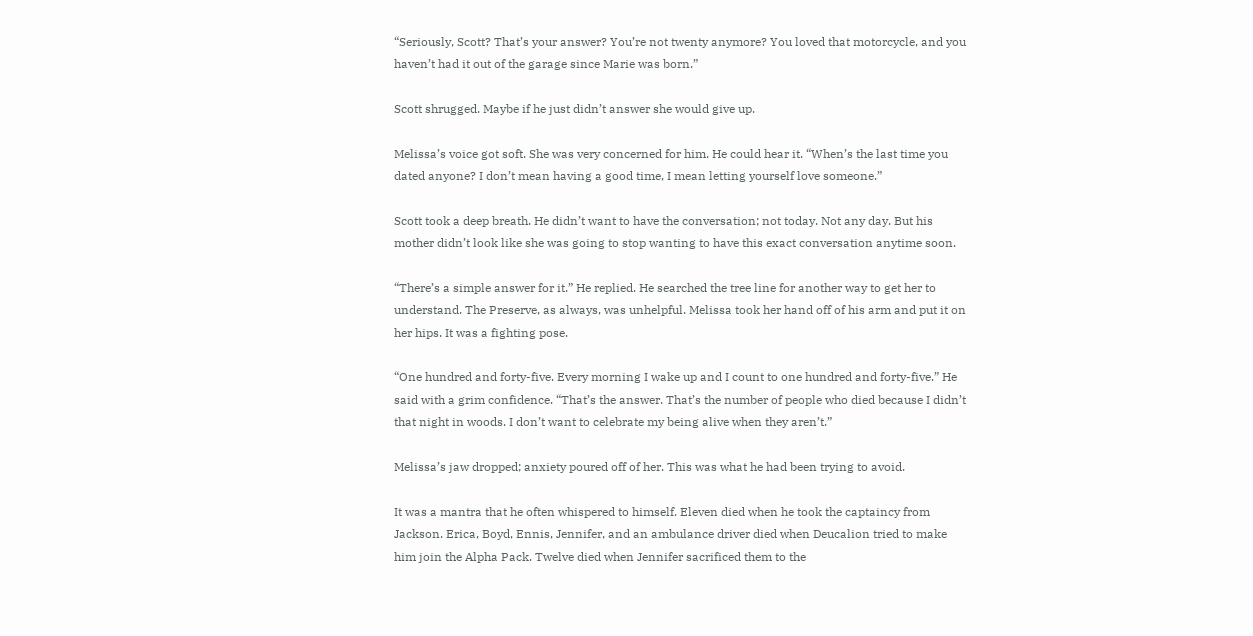“Seriously, Scott? That’s your answer? You’re not twenty anymore? You loved that motorcycle, and you haven’t had it out of the garage since Marie was born.”

Scott shrugged. Maybe if he just didn’t answer she would give up.

Melissa’s voice got soft. She was very concerned for him. He could hear it. “When’s the last time you dated anyone? I don’t mean having a good time, I mean letting yourself love someone.”

Scott took a deep breath. He didn’t want to have the conversation; not today. Not any day. But his mother didn’t look like she was going to stop wanting to have this exact conversation anytime soon.

“There’s a simple answer for it.” He replied. He searched the tree line for another way to get her to understand. The Preserve, as always, was unhelpful. Melissa took her hand off of his arm and put it on her hips. It was a fighting pose.

“One hundred and forty-five. Every morning I wake up and I count to one hundred and forty-five.” He said with a grim confidence. “That’s the answer. That’s the number of people who died because I didn’t that night in woods. I don’t want to celebrate my being alive when they aren’t.”

Melissa’s jaw dropped; anxiety poured off of her. This was what he had been trying to avoid.

It was a mantra that he often whispered to himself. Eleven died when he took the captaincy from Jackson. Erica, Boyd, Ennis, Jennifer, and an ambulance driver died when Deucalion tried to make him join the Alpha Pack. Twelve died when Jennifer sacrificed them to the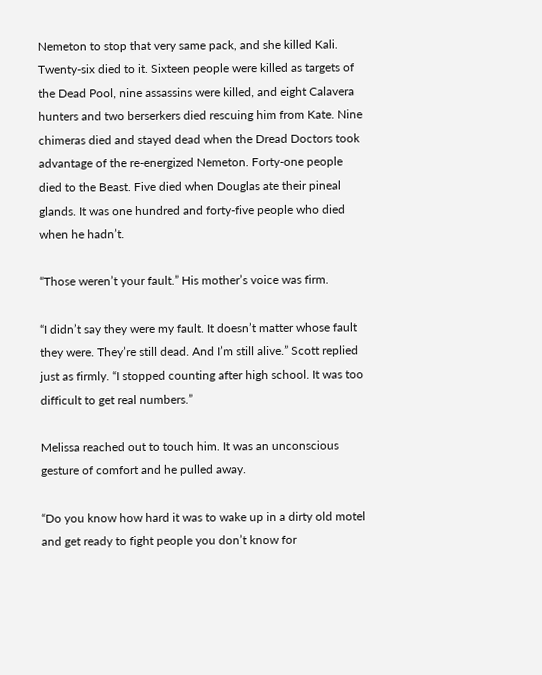Nemeton to stop that very same pack, and she killed Kali. Twenty-six died to it. Sixteen people were killed as targets of the Dead Pool, nine assassins were killed, and eight Calavera hunters and two berserkers died rescuing him from Kate. Nine chimeras died and stayed dead when the Dread Doctors took advantage of the re-energized Nemeton. Forty-one people died to the Beast. Five died when Douglas ate their pineal glands. It was one hundred and forty-five people who died when he hadn’t.

“Those weren’t your fault.” His mother’s voice was firm.

“I didn’t say they were my fault. It doesn’t matter whose fault they were. They’re still dead. And I’m still alive.” Scott replied just as firmly. “I stopped counting after high school. It was too difficult to get real numbers.”

Melissa reached out to touch him. It was an unconscious gesture of comfort and he pulled away.

“Do you know how hard it was to wake up in a dirty old motel and get ready to fight people you don’t know for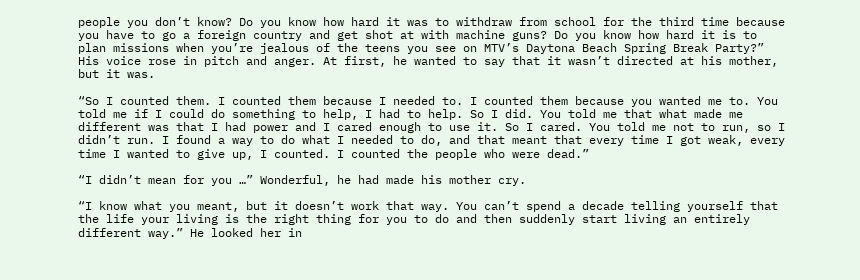people you don’t know? Do you know how hard it was to withdraw from school for the third time because you have to go a foreign country and get shot at with machine guns? Do you know how hard it is to plan missions when you’re jealous of the teens you see on MTV’s Daytona Beach Spring Break Party?” His voice rose in pitch and anger. At first, he wanted to say that it wasn’t directed at his mother, but it was.

“So I counted them. I counted them because I needed to. I counted them because you wanted me to. You told me if I could do something to help, I had to help. So I did. You told me that what made me different was that I had power and I cared enough to use it. So I cared. You told me not to run, so I didn’t run. I found a way to do what I needed to do, and that meant that every time I got weak, every time I wanted to give up, I counted. I counted the people who were dead.”

“I didn’t mean for you …” Wonderful, he had made his mother cry.

“I know what you meant, but it doesn’t work that way. You can’t spend a decade telling yourself that the life your living is the right thing for you to do and then suddenly start living an entirely different way.” He looked her in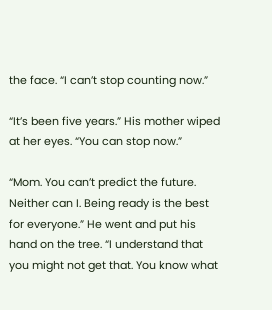the face. “I can’t stop counting now.”

“It’s been five years.” His mother wiped at her eyes. “You can stop now.”

“Mom. You can’t predict the future. Neither can I. Being ready is the best for everyone.” He went and put his hand on the tree. “I understand that you might not get that. You know what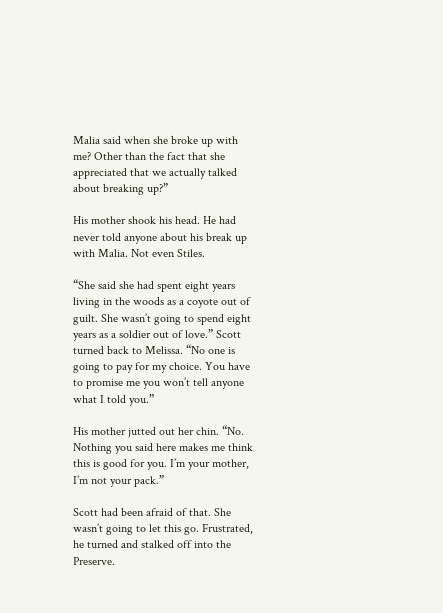Malia said when she broke up with me? Other than the fact that she appreciated that we actually talked about breaking up?”

His mother shook his head. He had never told anyone about his break up with Malia. Not even Stiles.

“She said she had spent eight years living in the woods as a coyote out of guilt. She wasn’t going to spend eight years as a soldier out of love.” Scott turned back to Melissa. “No one is going to pay for my choice. You have to promise me you won’t tell anyone what I told you.”

His mother jutted out her chin. “No. Nothing you said here makes me think this is good for you. I’m your mother, I’m not your pack.”

Scott had been afraid of that. She wasn’t going to let this go. Frustrated, he turned and stalked off into the Preserve.